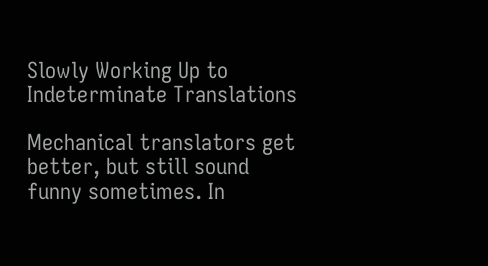Slowly Working Up to Indeterminate Translations

Mechanical translators get better, but still sound funny sometimes. In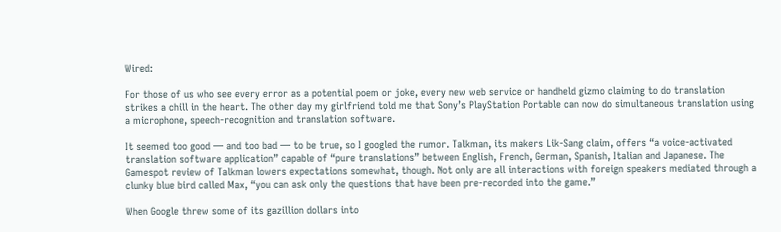Wired:

For those of us who see every error as a potential poem or joke, every new web service or handheld gizmo claiming to do translation strikes a chill in the heart. The other day my girlfriend told me that Sony’s PlayStation Portable can now do simultaneous translation using a microphone, speech-recognition and translation software.

It seemed too good — and too bad — to be true, so I googled the rumor. Talkman, its makers Lik-Sang claim, offers “a voice-activated translation software application” capable of “pure translations” between English, French, German, Spanish, Italian and Japanese. The Gamespot review of Talkman lowers expectations somewhat, though. Not only are all interactions with foreign speakers mediated through a clunky blue bird called Max, “you can ask only the questions that have been pre-recorded into the game.”

When Google threw some of its gazillion dollars into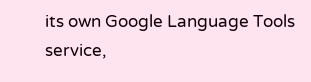its own Google Language Tools service,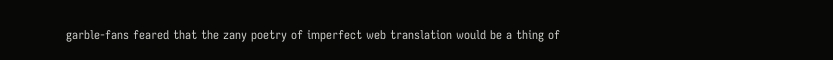garble-fans feared that the zany poetry of imperfect web translation would be a thing of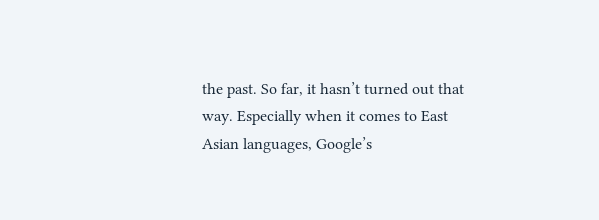the past. So far, it hasn’t turned out that way. Especially when it comes to East Asian languages, Google’s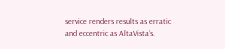service renders results as erratic and eccentric as AltaVista’s.